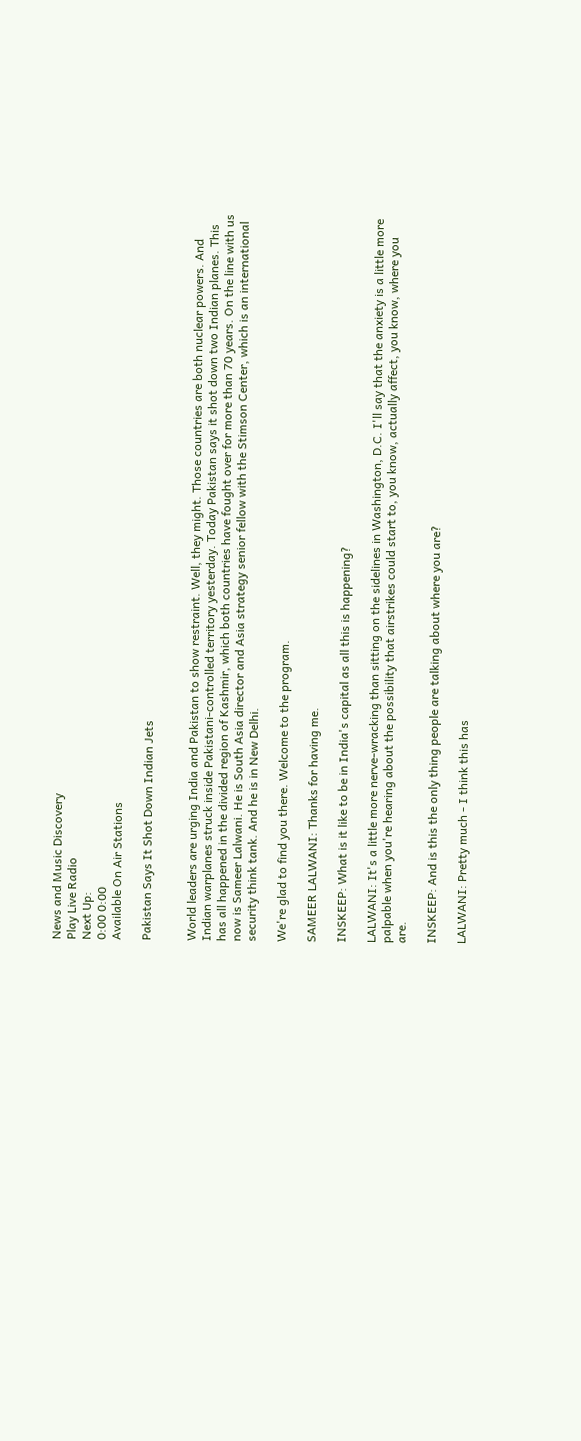News and Music Discovery
Play Live Radio
Next Up:
0:00 0:00
Available On Air Stations

Pakistan Says It Shot Down Indian Jets


World leaders are urging India and Pakistan to show restraint. Well, they might. Those countries are both nuclear powers. And Indian warplanes struck inside Pakistani-controlled territory yesterday. Today Pakistan says it shot down two Indian planes. This has all happened in the divided region of Kashmir, which both countries have fought over for more than 70 years. On the line with us now is Sameer Lalwani. He is South Asia director and Asia strategy senior fellow with the Stimson Center, which is an international security think tank. And he is in New Delhi.

We're glad to find you there. Welcome to the program.

SAMEER LALWANI: Thanks for having me.

INSKEEP: What is it like to be in India's capital as all this is happening?

LALWANI: It's a little more nerve-wracking than sitting on the sidelines in Washington, D.C. I'll say that the anxiety is a little more palpable when you're hearing about the possibility that airstrikes could start to, you know, actually affect, you know, where you are.

INSKEEP: And is this the only thing people are talking about where you are?

LALWANI: Pretty much - I think this has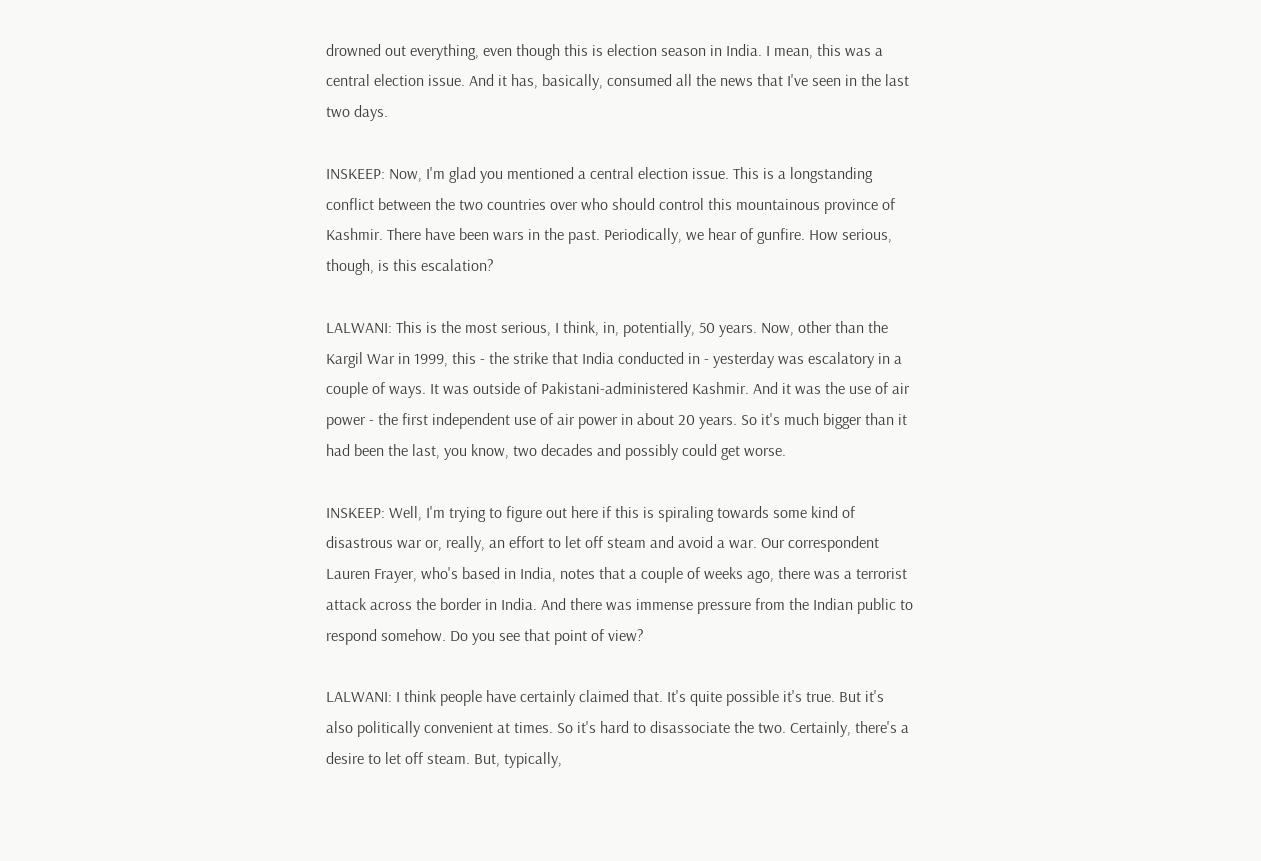drowned out everything, even though this is election season in India. I mean, this was a central election issue. And it has, basically, consumed all the news that I've seen in the last two days.

INSKEEP: Now, I'm glad you mentioned a central election issue. This is a longstanding conflict between the two countries over who should control this mountainous province of Kashmir. There have been wars in the past. Periodically, we hear of gunfire. How serious, though, is this escalation?

LALWANI: This is the most serious, I think, in, potentially, 50 years. Now, other than the Kargil War in 1999, this - the strike that India conducted in - yesterday was escalatory in a couple of ways. It was outside of Pakistani-administered Kashmir. And it was the use of air power - the first independent use of air power in about 20 years. So it's much bigger than it had been the last, you know, two decades and possibly could get worse.

INSKEEP: Well, I'm trying to figure out here if this is spiraling towards some kind of disastrous war or, really, an effort to let off steam and avoid a war. Our correspondent Lauren Frayer, who's based in India, notes that a couple of weeks ago, there was a terrorist attack across the border in India. And there was immense pressure from the Indian public to respond somehow. Do you see that point of view?

LALWANI: I think people have certainly claimed that. It's quite possible it's true. But it's also politically convenient at times. So it's hard to disassociate the two. Certainly, there's a desire to let off steam. But, typically,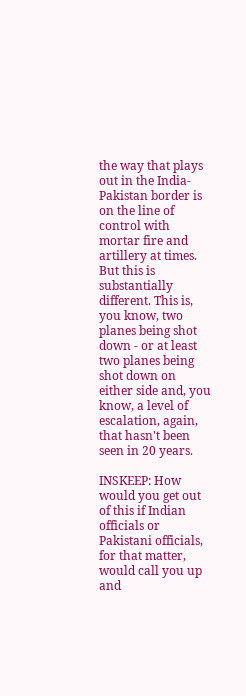the way that plays out in the India-Pakistan border is on the line of control with mortar fire and artillery at times. But this is substantially different. This is, you know, two planes being shot down - or at least two planes being shot down on either side and, you know, a level of escalation, again, that hasn't been seen in 20 years.

INSKEEP: How would you get out of this if Indian officials or Pakistani officials, for that matter, would call you up and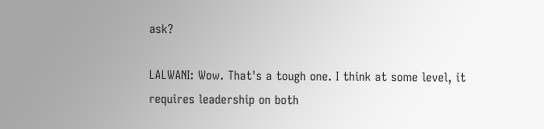ask?

LALWANI: Wow. That's a tough one. I think at some level, it requires leadership on both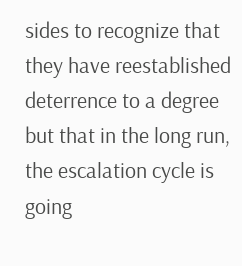sides to recognize that they have reestablished deterrence to a degree but that in the long run, the escalation cycle is going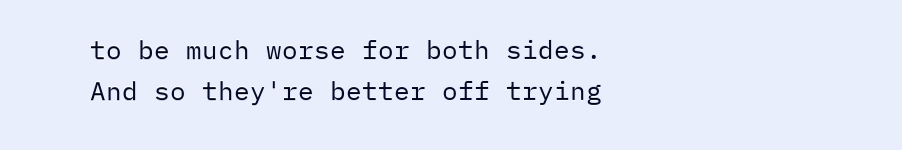to be much worse for both sides. And so they're better off trying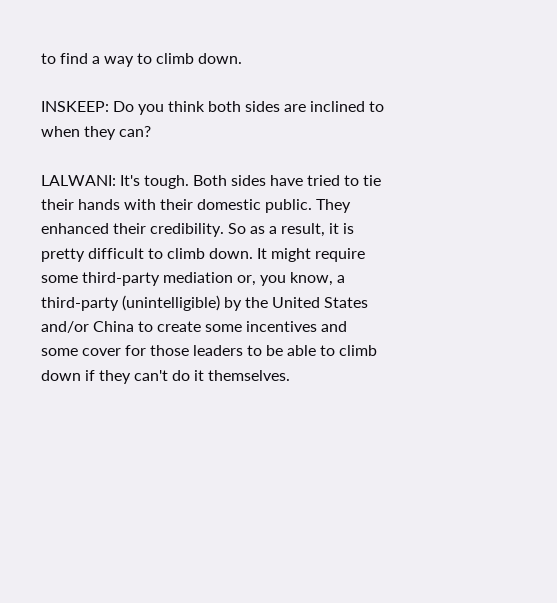to find a way to climb down.

INSKEEP: Do you think both sides are inclined to when they can?

LALWANI: It's tough. Both sides have tried to tie their hands with their domestic public. They enhanced their credibility. So as a result, it is pretty difficult to climb down. It might require some third-party mediation or, you know, a third-party (unintelligible) by the United States and/or China to create some incentives and some cover for those leaders to be able to climb down if they can't do it themselves.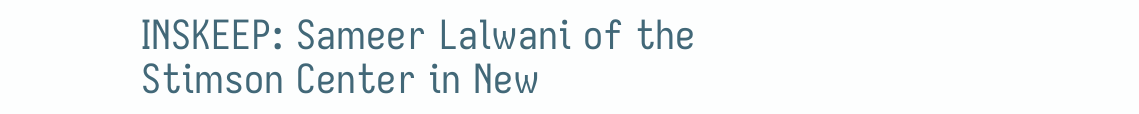INSKEEP: Sameer Lalwani of the Stimson Center in New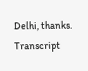Delhi, thanks. Transcript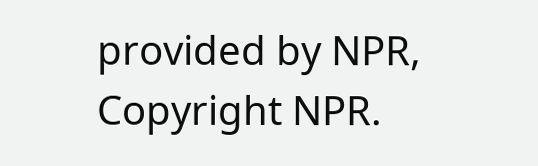provided by NPR, Copyright NPR.